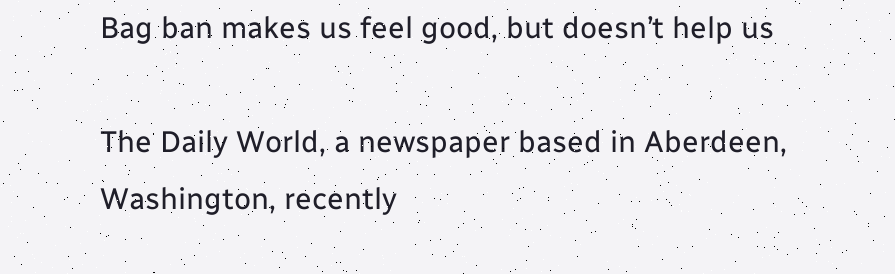Bag ban makes us feel good, but doesn’t help us

The Daily World, a newspaper based in Aberdeen, Washington, recently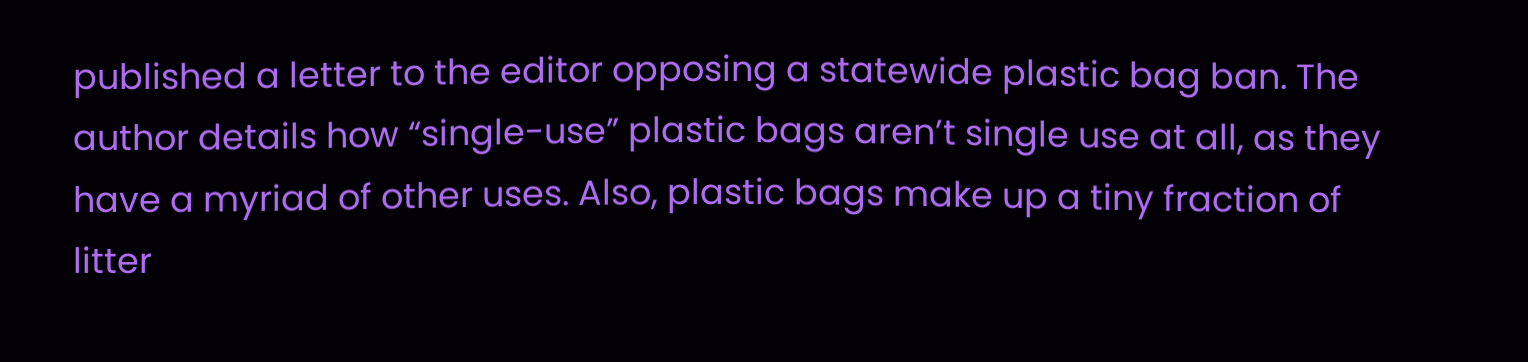published a letter to the editor opposing a statewide plastic bag ban. The author details how “single-use” plastic bags aren’t single use at all, as they have a myriad of other uses. Also, plastic bags make up a tiny fraction of litter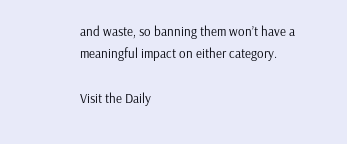and waste, so banning them won’t have a meaningful impact on either category.

Visit the Daily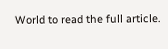World to read the full article.